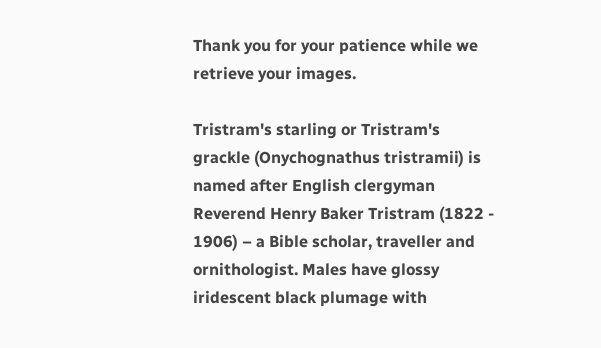Thank you for your patience while we retrieve your images.

Tristram's starling or Tristram's grackle (Onychognathus tristramii) is named after English clergyman Reverend Henry Baker Tristram (1822 - 1906) – a Bible scholar, traveller and ornithologist. Males have glossy iridescent black plumage with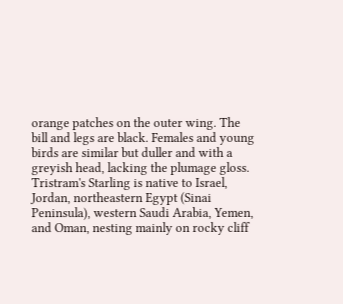orange patches on the outer wing. The bill and legs are black. Females and young birds are similar but duller and with a greyish head, lacking the plumage gloss. Tristram's Starling is native to Israel, Jordan, northeastern Egypt (Sinai Peninsula), western Saudi Arabia, Yemen, and Oman, nesting mainly on rocky cliff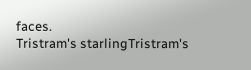faces.
Tristram's starlingTristram's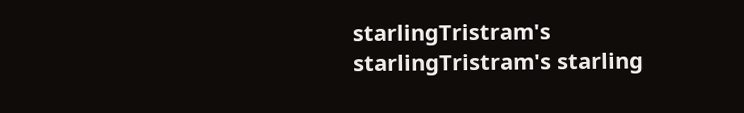starlingTristram's starlingTristram's starling